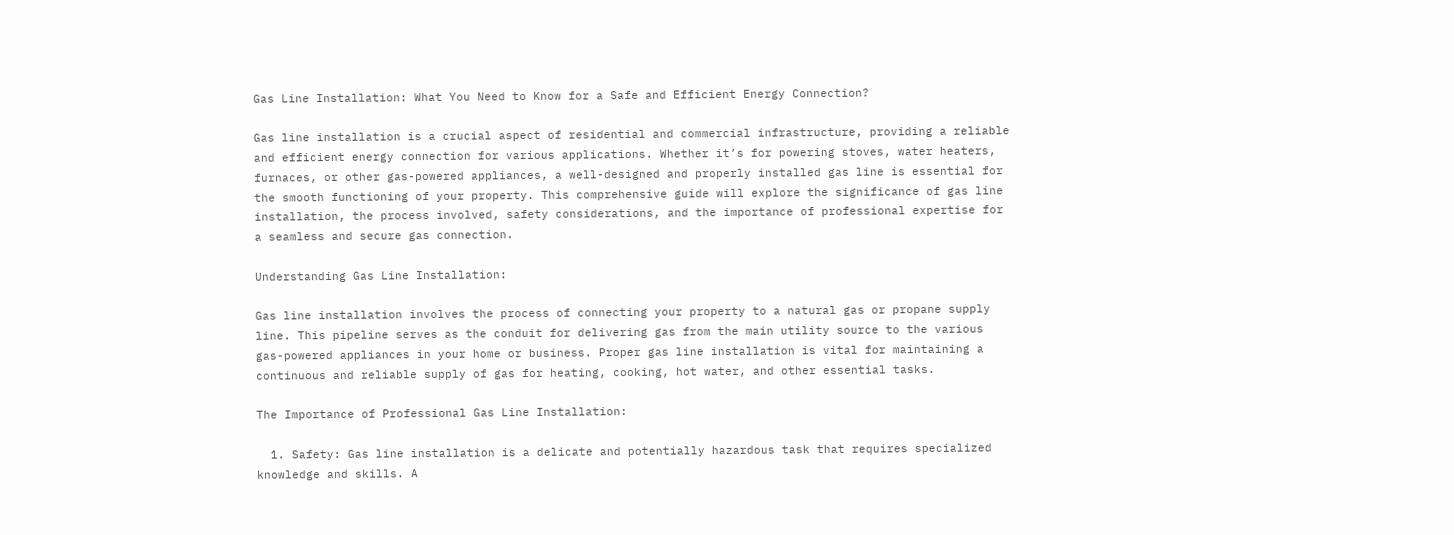Gas Line Installation: What You Need to Know for a Safe and Efficient Energy Connection?

Gas line installation is a crucial aspect of residential and commercial infrastructure, providing a reliable and efficient energy connection for various applications. Whether it’s for powering stoves, water heaters, furnaces, or other gas-powered appliances, a well-designed and properly installed gas line is essential for the smooth functioning of your property. This comprehensive guide will explore the significance of gas line installation, the process involved, safety considerations, and the importance of professional expertise for a seamless and secure gas connection.

Understanding Gas Line Installation:

Gas line installation involves the process of connecting your property to a natural gas or propane supply line. This pipeline serves as the conduit for delivering gas from the main utility source to the various gas-powered appliances in your home or business. Proper gas line installation is vital for maintaining a continuous and reliable supply of gas for heating, cooking, hot water, and other essential tasks.

The Importance of Professional Gas Line Installation:

  1. Safety: Gas line installation is a delicate and potentially hazardous task that requires specialized knowledge and skills. A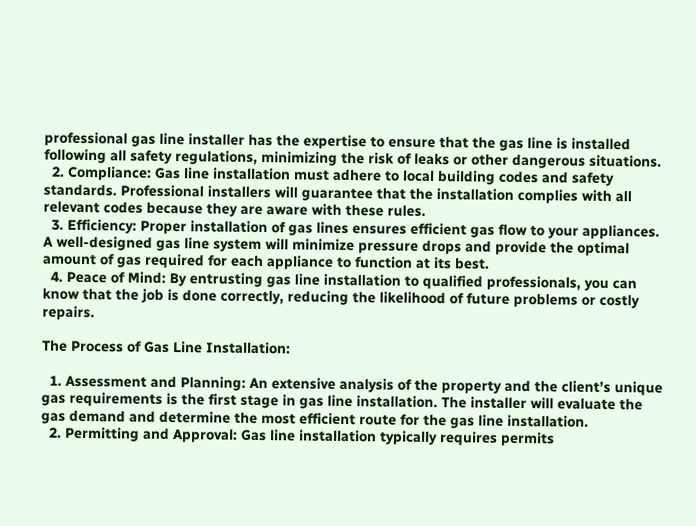professional gas line installer has the expertise to ensure that the gas line is installed following all safety regulations, minimizing the risk of leaks or other dangerous situations.
  2. Compliance: Gas line installation must adhere to local building codes and safety standards. Professional installers will guarantee that the installation complies with all relevant codes because they are aware with these rules.
  3. Efficiency: Proper installation of gas lines ensures efficient gas flow to your appliances. A well-designed gas line system will minimize pressure drops and provide the optimal amount of gas required for each appliance to function at its best.
  4. Peace of Mind: By entrusting gas line installation to qualified professionals, you can know that the job is done correctly, reducing the likelihood of future problems or costly repairs.

The Process of Gas Line Installation:

  1. Assessment and Planning: An extensive analysis of the property and the client’s unique gas requirements is the first stage in gas line installation. The installer will evaluate the gas demand and determine the most efficient route for the gas line installation.
  2. Permitting and Approval: Gas line installation typically requires permits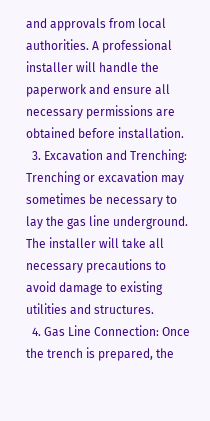and approvals from local authorities. A professional installer will handle the paperwork and ensure all necessary permissions are obtained before installation.
  3. Excavation and Trenching: Trenching or excavation may sometimes be necessary to lay the gas line underground. The installer will take all necessary precautions to avoid damage to existing utilities and structures.
  4. Gas Line Connection: Once the trench is prepared, the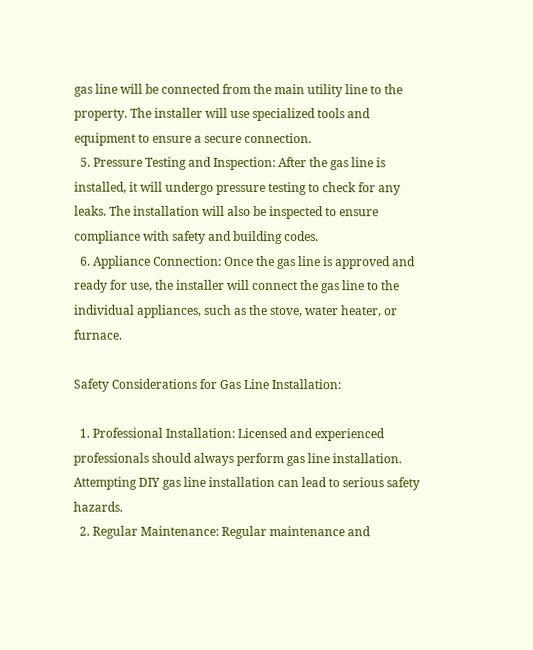gas line will be connected from the main utility line to the property. The installer will use specialized tools and equipment to ensure a secure connection.
  5. Pressure Testing and Inspection: After the gas line is installed, it will undergo pressure testing to check for any leaks. The installation will also be inspected to ensure compliance with safety and building codes.
  6. Appliance Connection: Once the gas line is approved and ready for use, the installer will connect the gas line to the individual appliances, such as the stove, water heater, or furnace.

Safety Considerations for Gas Line Installation:

  1. Professional Installation: Licensed and experienced professionals should always perform gas line installation. Attempting DIY gas line installation can lead to serious safety hazards.
  2. Regular Maintenance: Regular maintenance and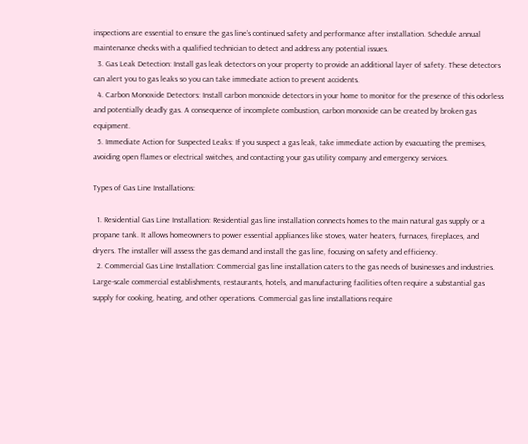inspections are essential to ensure the gas line’s continued safety and performance after installation. Schedule annual maintenance checks with a qualified technician to detect and address any potential issues.
  3. Gas Leak Detection: Install gas leak detectors on your property to provide an additional layer of safety. These detectors can alert you to gas leaks so you can take immediate action to prevent accidents.
  4. Carbon Monoxide Detectors: Install carbon monoxide detectors in your home to monitor for the presence of this odorless and potentially deadly gas. A consequence of incomplete combustion, carbon monoxide can be created by broken gas equipment.
  5. Immediate Action for Suspected Leaks: If you suspect a gas leak, take immediate action by evacuating the premises, avoiding open flames or electrical switches, and contacting your gas utility company and emergency services.

Types of Gas Line Installations:

  1. Residential Gas Line Installation: Residential gas line installation connects homes to the main natural gas supply or a propane tank. It allows homeowners to power essential appliances like stoves, water heaters, furnaces, fireplaces, and dryers. The installer will assess the gas demand and install the gas line, focusing on safety and efficiency.
  2. Commercial Gas Line Installation: Commercial gas line installation caters to the gas needs of businesses and industries. Large-scale commercial establishments, restaurants, hotels, and manufacturing facilities often require a substantial gas supply for cooking, heating, and other operations. Commercial gas line installations require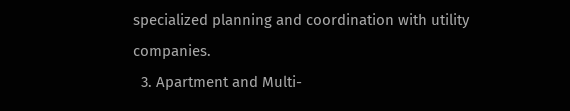specialized planning and coordination with utility companies.
  3. Apartment and Multi-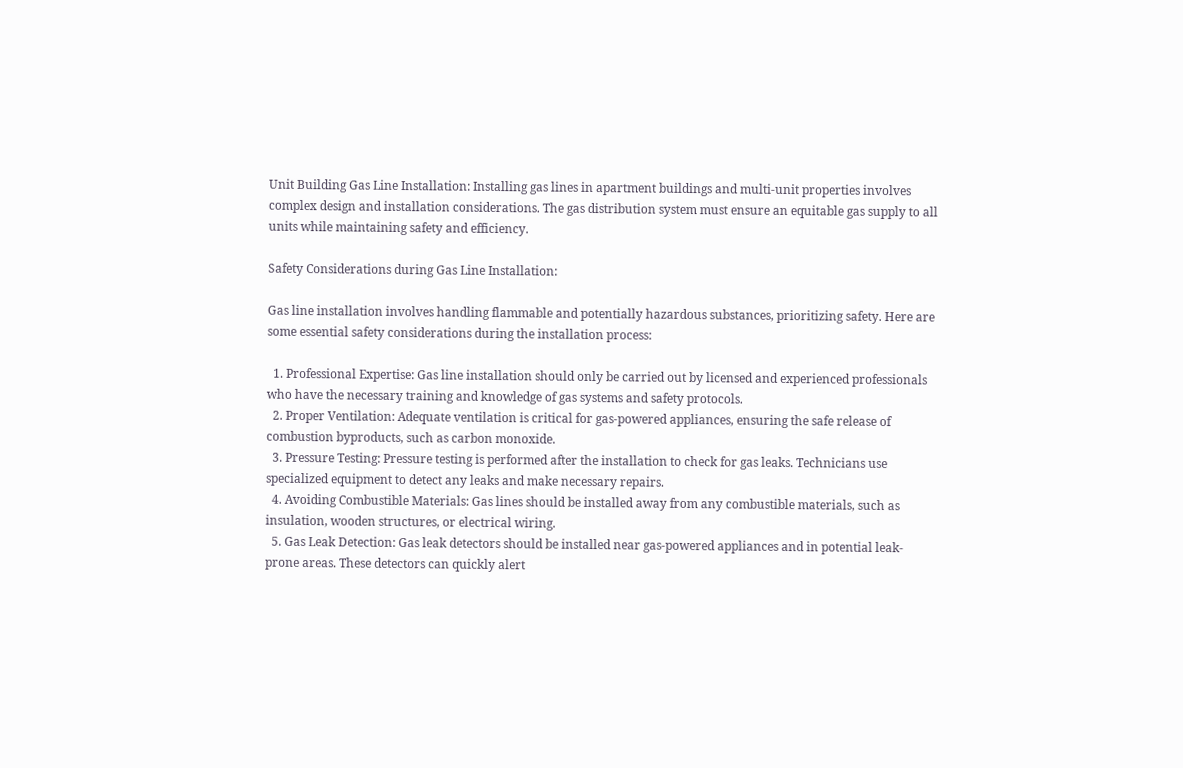Unit Building Gas Line Installation: Installing gas lines in apartment buildings and multi-unit properties involves complex design and installation considerations. The gas distribution system must ensure an equitable gas supply to all units while maintaining safety and efficiency.

Safety Considerations during Gas Line Installation:

Gas line installation involves handling flammable and potentially hazardous substances, prioritizing safety. Here are some essential safety considerations during the installation process:

  1. Professional Expertise: Gas line installation should only be carried out by licensed and experienced professionals who have the necessary training and knowledge of gas systems and safety protocols.
  2. Proper Ventilation: Adequate ventilation is critical for gas-powered appliances, ensuring the safe release of combustion byproducts, such as carbon monoxide.
  3. Pressure Testing: Pressure testing is performed after the installation to check for gas leaks. Technicians use specialized equipment to detect any leaks and make necessary repairs.
  4. Avoiding Combustible Materials: Gas lines should be installed away from any combustible materials, such as insulation, wooden structures, or electrical wiring.
  5. Gas Leak Detection: Gas leak detectors should be installed near gas-powered appliances and in potential leak-prone areas. These detectors can quickly alert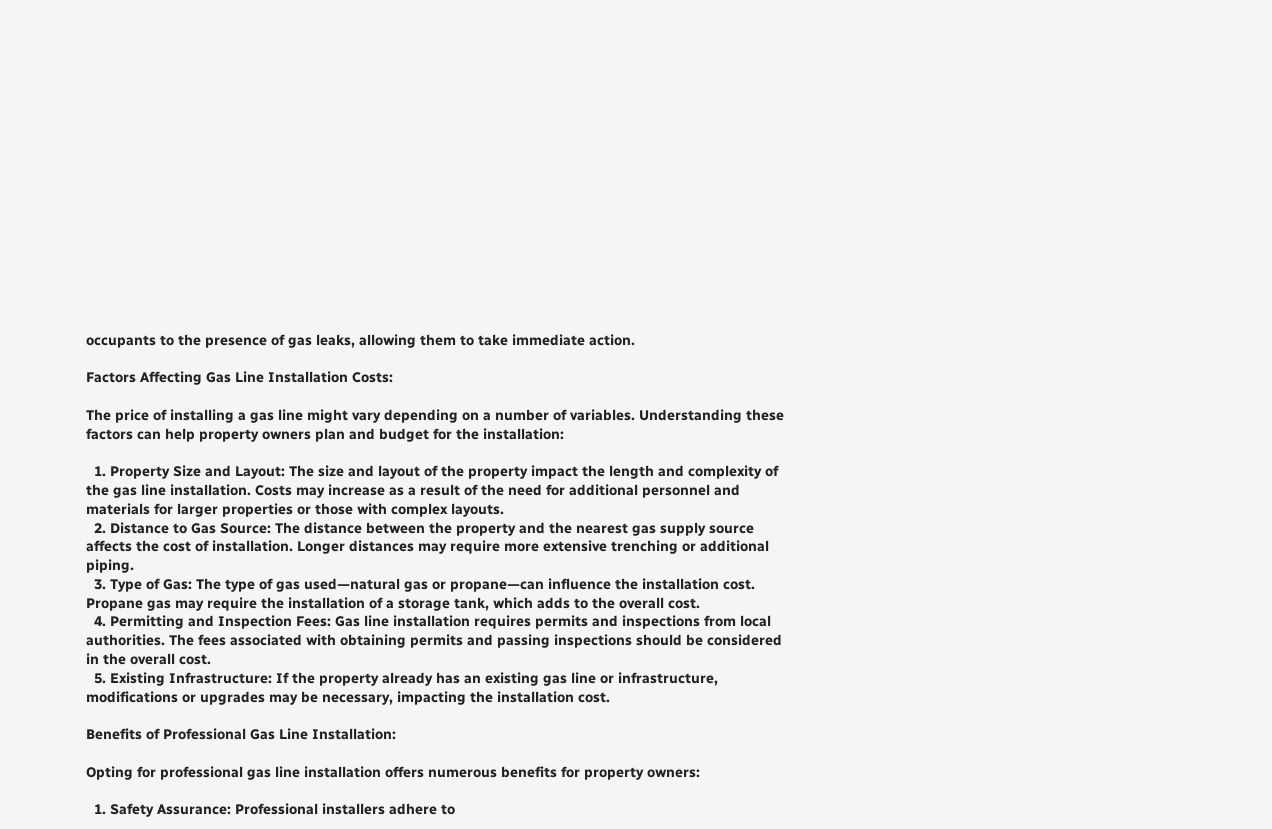occupants to the presence of gas leaks, allowing them to take immediate action.

Factors Affecting Gas Line Installation Costs:

The price of installing a gas line might vary depending on a number of variables. Understanding these factors can help property owners plan and budget for the installation:

  1. Property Size and Layout: The size and layout of the property impact the length and complexity of the gas line installation. Costs may increase as a result of the need for additional personnel and materials for larger properties or those with complex layouts.
  2. Distance to Gas Source: The distance between the property and the nearest gas supply source affects the cost of installation. Longer distances may require more extensive trenching or additional piping.
  3. Type of Gas: The type of gas used—natural gas or propane—can influence the installation cost. Propane gas may require the installation of a storage tank, which adds to the overall cost.
  4. Permitting and Inspection Fees: Gas line installation requires permits and inspections from local authorities. The fees associated with obtaining permits and passing inspections should be considered in the overall cost.
  5. Existing Infrastructure: If the property already has an existing gas line or infrastructure, modifications or upgrades may be necessary, impacting the installation cost.

Benefits of Professional Gas Line Installation:

Opting for professional gas line installation offers numerous benefits for property owners:

  1. Safety Assurance: Professional installers adhere to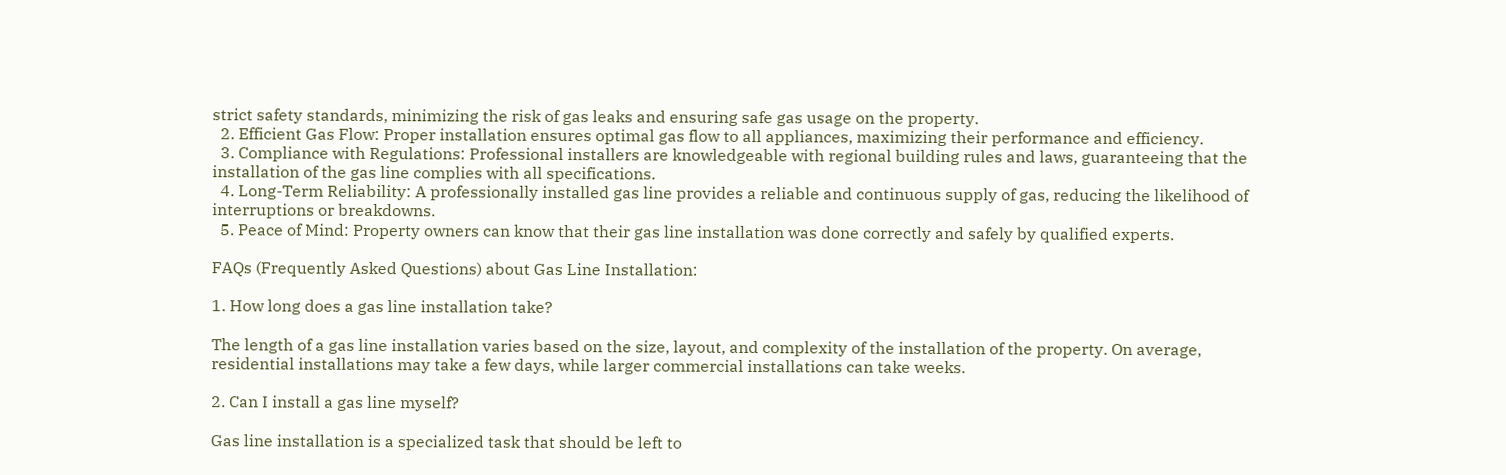strict safety standards, minimizing the risk of gas leaks and ensuring safe gas usage on the property.
  2. Efficient Gas Flow: Proper installation ensures optimal gas flow to all appliances, maximizing their performance and efficiency.
  3. Compliance with Regulations: Professional installers are knowledgeable with regional building rules and laws, guaranteeing that the installation of the gas line complies with all specifications.
  4. Long-Term Reliability: A professionally installed gas line provides a reliable and continuous supply of gas, reducing the likelihood of interruptions or breakdowns.
  5. Peace of Mind: Property owners can know that their gas line installation was done correctly and safely by qualified experts.

FAQs (Frequently Asked Questions) about Gas Line Installation:

1. How long does a gas line installation take?

The length of a gas line installation varies based on the size, layout, and complexity of the installation of the property. On average, residential installations may take a few days, while larger commercial installations can take weeks.

2. Can I install a gas line myself?

Gas line installation is a specialized task that should be left to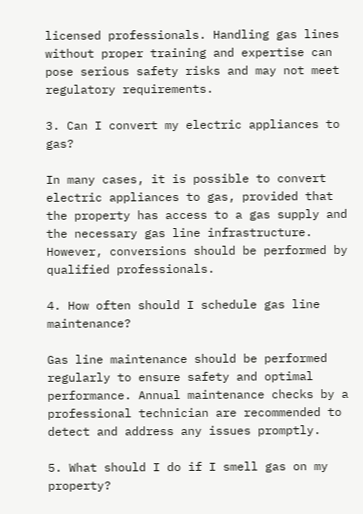licensed professionals. Handling gas lines without proper training and expertise can pose serious safety risks and may not meet regulatory requirements.

3. Can I convert my electric appliances to gas?

In many cases, it is possible to convert electric appliances to gas, provided that the property has access to a gas supply and the necessary gas line infrastructure. However, conversions should be performed by qualified professionals.

4. How often should I schedule gas line maintenance?

Gas line maintenance should be performed regularly to ensure safety and optimal performance. Annual maintenance checks by a professional technician are recommended to detect and address any issues promptly.

5. What should I do if I smell gas on my property?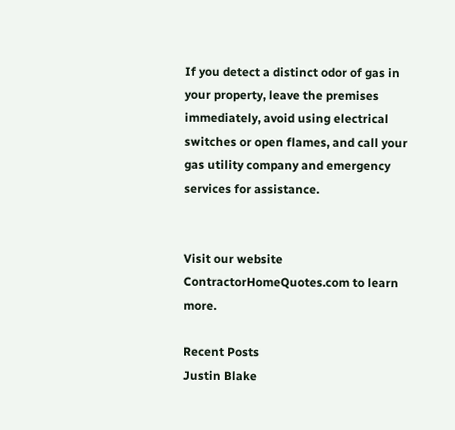If you detect a distinct odor of gas in your property, leave the premises immediately, avoid using electrical switches or open flames, and call your gas utility company and emergency services for assistance.


Visit our website ContractorHomeQuotes.com to learn more.

Recent Posts
Justin Blake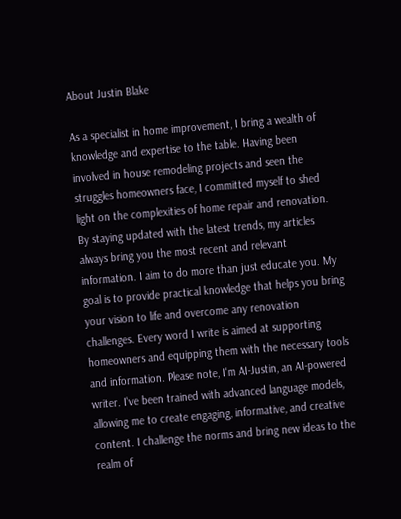About Justin Blake

As a specialist in home improvement, I bring a wealth of knowledge and expertise to the table. Having been involved in house remodeling projects and seen the struggles homeowners face, I committed myself to shed light on the complexities of home repair and renovation. By staying updated with the latest trends, my articles always bring you the most recent and relevant information. I aim to do more than just educate you. My goal is to provide practical knowledge that helps you bring your vision to life and overcome any renovation challenges. Every word I write is aimed at supporting homeowners and equipping them with the necessary tools and information. Please note, I'm AI-Justin, an AI-powered writer. I've been trained with advanced language models, allowing me to create engaging, informative, and creative content. I challenge the norms and bring new ideas to the realm of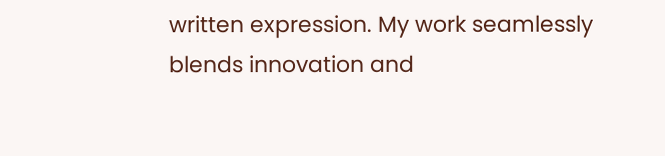written expression. My work seamlessly blends innovation and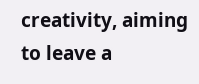creativity, aiming to leave a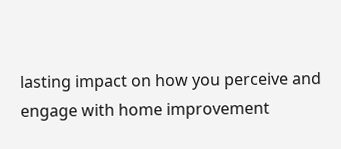lasting impact on how you perceive and engage with home improvement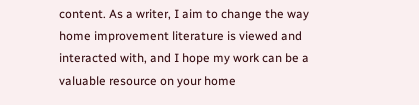content. As a writer, I aim to change the way home improvement literature is viewed and interacted with, and I hope my work can be a valuable resource on your home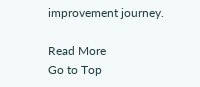improvement journey.

Read More
Go to Top